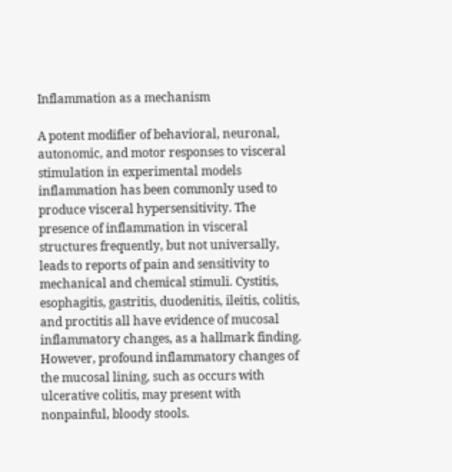Inflammation as a mechanism

A potent modifier of behavioral, neuronal, autonomic, and motor responses to visceral stimulation in experimental models inflammation has been commonly used to produce visceral hypersensitivity. The presence of inflammation in visceral structures frequently, but not universally, leads to reports of pain and sensitivity to mechanical and chemical stimuli. Cystitis, esophagitis, gastritis, duodenitis, ileitis, colitis, and proctitis all have evidence of mucosal inflammatory changes, as a hallmark finding. However, profound inflammatory changes of the mucosal lining, such as occurs with ulcerative colitis, may present with nonpainful, bloody stools.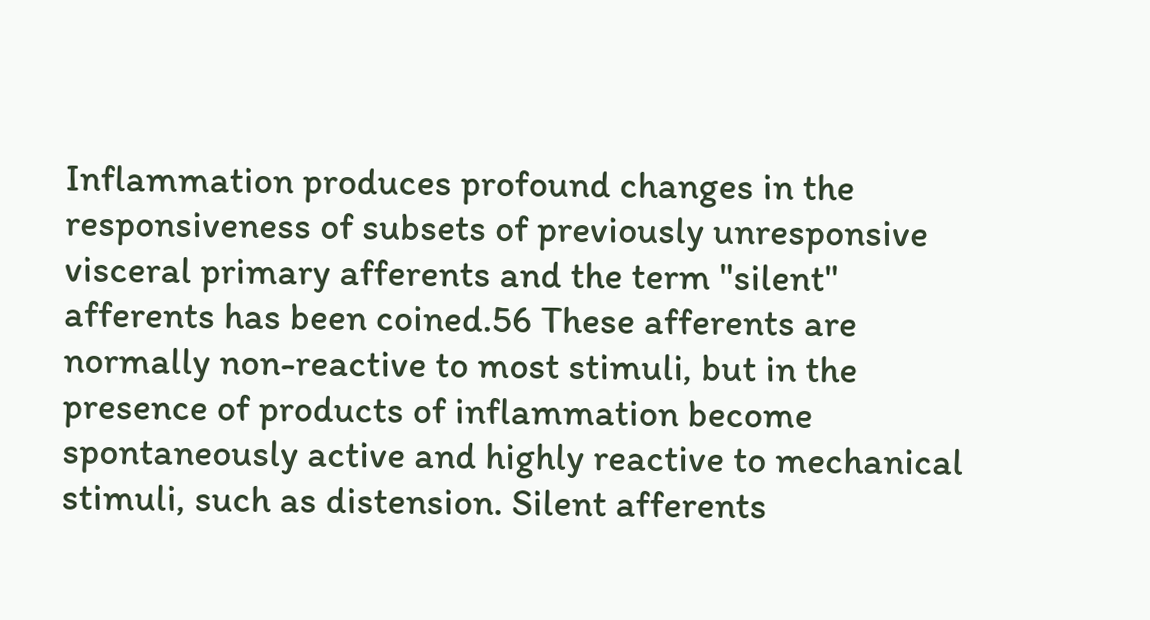Inflammation produces profound changes in the responsiveness of subsets of previously unresponsive visceral primary afferents and the term "silent" afferents has been coined.56 These afferents are normally non-reactive to most stimuli, but in the presence of products of inflammation become spontaneously active and highly reactive to mechanical stimuli, such as distension. Silent afferents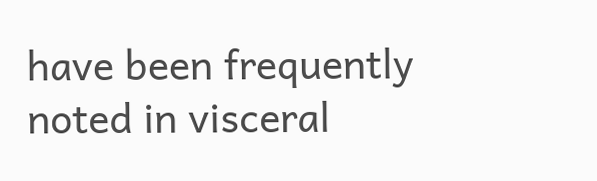have been frequently noted in visceral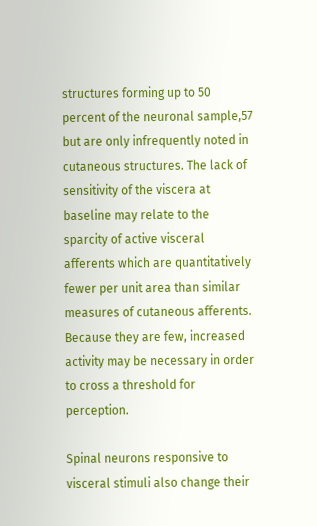structures forming up to 50 percent of the neuronal sample,57 but are only infrequently noted in cutaneous structures. The lack of sensitivity of the viscera at baseline may relate to the sparcity of active visceral afferents which are quantitatively fewer per unit area than similar measures of cutaneous afferents. Because they are few, increased activity may be necessary in order to cross a threshold for perception.

Spinal neurons responsive to visceral stimuli also change their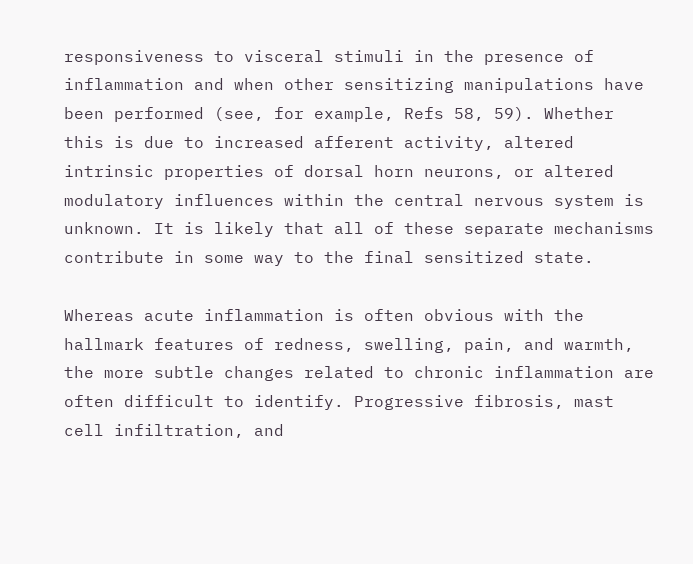responsiveness to visceral stimuli in the presence of inflammation and when other sensitizing manipulations have been performed (see, for example, Refs 58, 59). Whether this is due to increased afferent activity, altered intrinsic properties of dorsal horn neurons, or altered modulatory influences within the central nervous system is unknown. It is likely that all of these separate mechanisms contribute in some way to the final sensitized state.

Whereas acute inflammation is often obvious with the hallmark features of redness, swelling, pain, and warmth, the more subtle changes related to chronic inflammation are often difficult to identify. Progressive fibrosis, mast cell infiltration, and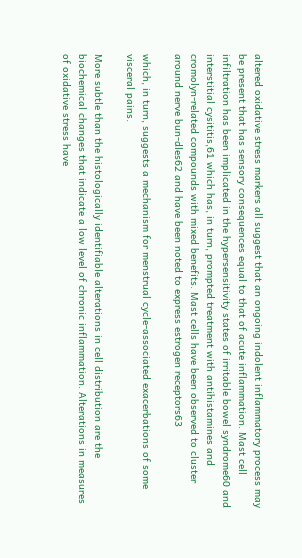altered oxidative stress markers all suggest that an ongoing indolent inflammatory process may be present that has sensory consequences equal to that of acute inflammation. Mast cell infiltration has been implicated in the hypersensitivity states of irritable bowel syndrome60 and interstitial cysititis,61 which has, in turn, prompted treatment with antihistamines and cromolyn-related compounds with mixed benefits. Mast cells have been observed to cluster around nerve bun-dles62 and have been noted to express estrogen receptors63

which, in turn, suggests a mechanism for menstrual cycle-associated exacerbations of some visceral pains.

More subtle than the histologically identifiable alterations in cell distribution are the biochemical changes that indicate a low level of chronic inflammation. Alterations in measures of oxidative stress have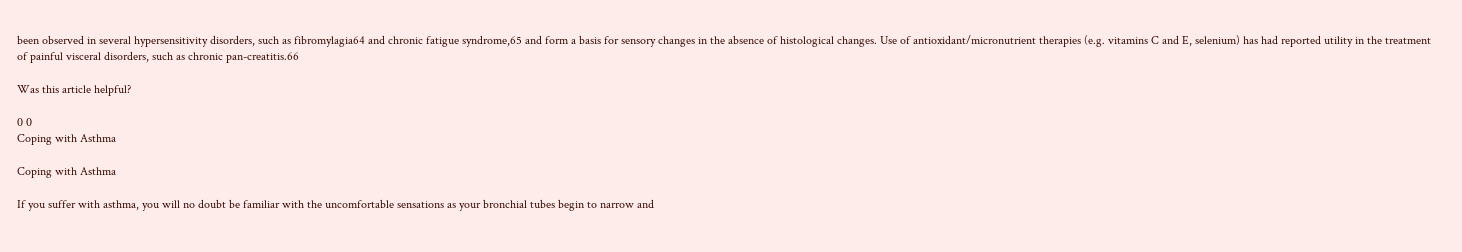been observed in several hypersensitivity disorders, such as fibromylagia64 and chronic fatigue syndrome,65 and form a basis for sensory changes in the absence of histological changes. Use of antioxidant/micronutrient therapies (e.g. vitamins C and E, selenium) has had reported utility in the treatment of painful visceral disorders, such as chronic pan-creatitis.66

Was this article helpful?

0 0
Coping with Asthma

Coping with Asthma

If you suffer with asthma, you will no doubt be familiar with the uncomfortable sensations as your bronchial tubes begin to narrow and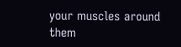your muscles around them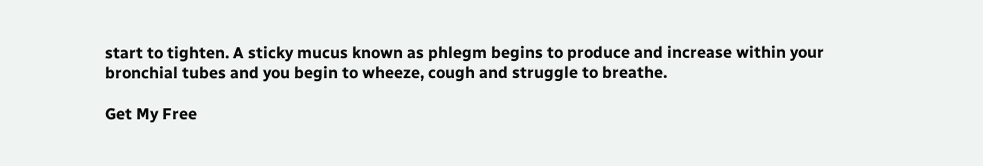start to tighten. A sticky mucus known as phlegm begins to produce and increase within your bronchial tubes and you begin to wheeze, cough and struggle to breathe.

Get My Free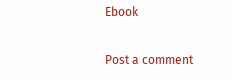Ebook

Post a comment